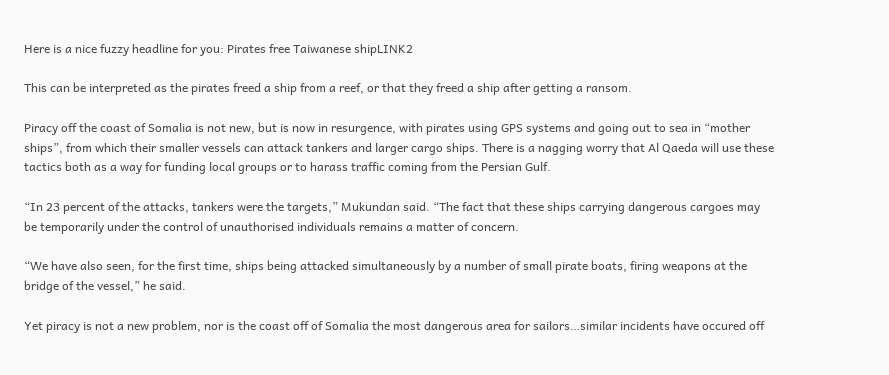Here is a nice fuzzy headline for you: Pirates free Taiwanese shipLINK2

This can be interpreted as the pirates freed a ship from a reef, or that they freed a ship after getting a ransom.

Piracy off the coast of Somalia is not new, but is now in resurgence, with pirates using GPS systems and going out to sea in “mother ships”, from which their smaller vessels can attack tankers and larger cargo ships. There is a nagging worry that Al Qaeda will use these tactics both as a way for funding local groups or to harass traffic coming from the Persian Gulf.

“In 23 percent of the attacks, tankers were the targets,” Mukundan said. “The fact that these ships carrying dangerous cargoes may be temporarily under the control of unauthorised individuals remains a matter of concern.

“We have also seen, for the first time, ships being attacked simultaneously by a number of small pirate boats, firing weapons at the bridge of the vessel,” he said.

Yet piracy is not a new problem, nor is the coast off of Somalia the most dangerous area for sailors…similar incidents have occured off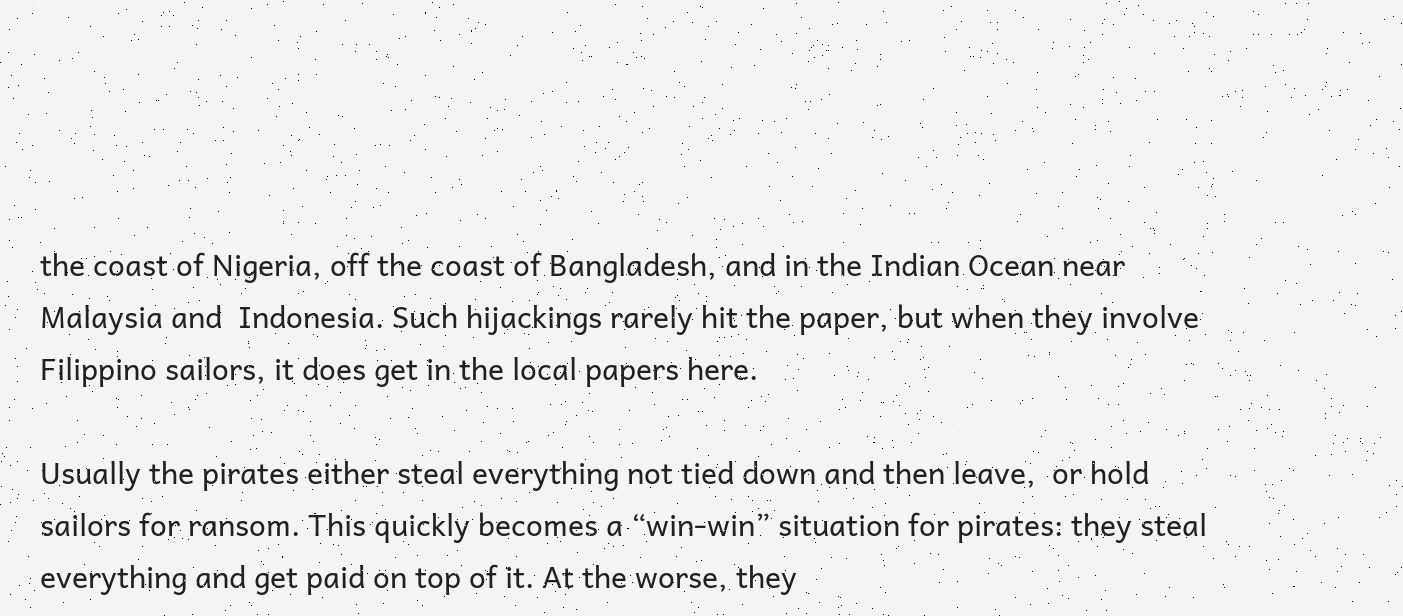the coast of Nigeria, off the coast of Bangladesh, and in the Indian Ocean near Malaysia and  Indonesia. Such hijackings rarely hit the paper, but when they involve Filippino sailors, it does get in the local papers here.

Usually the pirates either steal everything not tied down and then leave,  or hold sailors for ransom. This quickly becomes a “win-win” situation for pirates: they steal everything and get paid on top of it. At the worse, they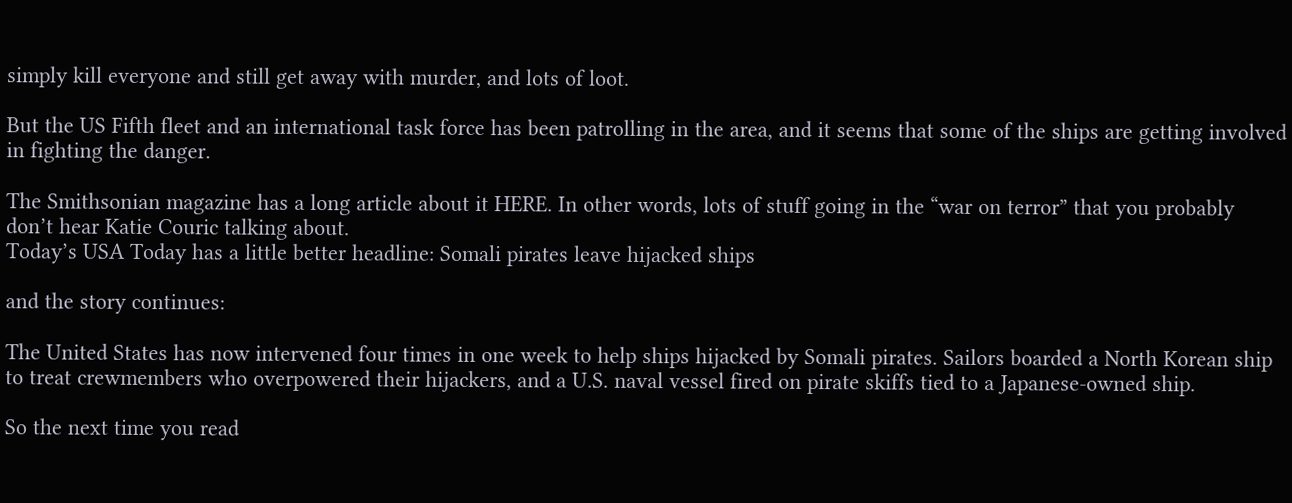simply kill everyone and still get away with murder, and lots of loot.

But the US Fifth fleet and an international task force has been patrolling in the area, and it seems that some of the ships are getting involved in fighting the danger.

The Smithsonian magazine has a long article about it HERE. In other words, lots of stuff going in the “war on terror” that you probably don’t hear Katie Couric talking about.
Today’s USA Today has a little better headline: Somali pirates leave hijacked ships

and the story continues:

The United States has now intervened four times in one week to help ships hijacked by Somali pirates. Sailors boarded a North Korean ship to treat crewmembers who overpowered their hijackers, and a U.S. naval vessel fired on pirate skiffs tied to a Japanese-owned ship.

So the next time you read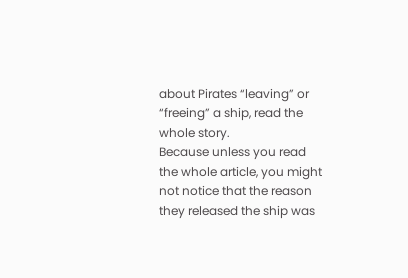about Pirates “leaving” or “freeing” a ship, read the whole story.
Because unless you read the whole article, you might not notice that the reason they released the ship was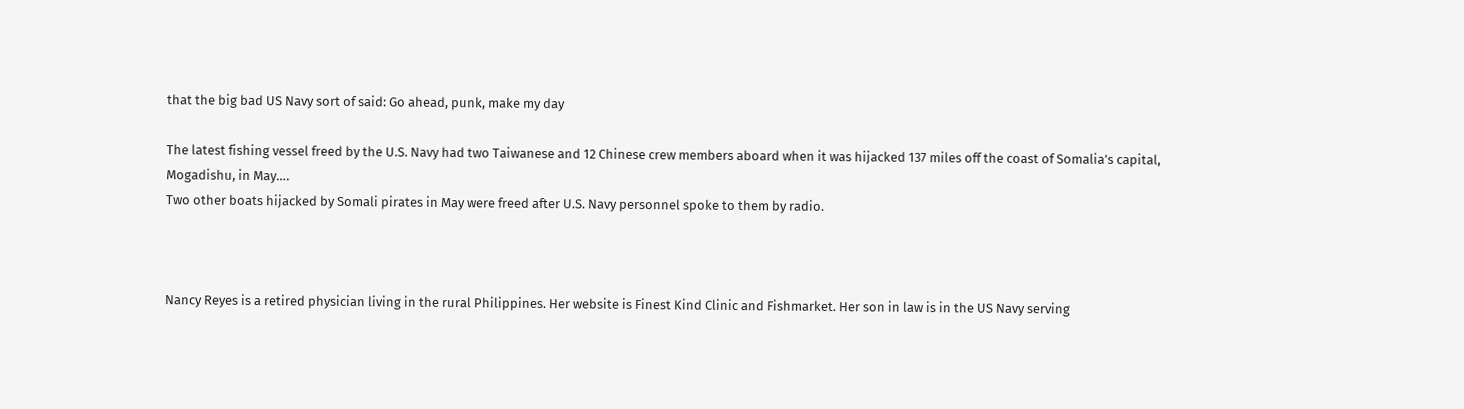that the big bad US Navy sort of said: Go ahead, punk, make my day

The latest fishing vessel freed by the U.S. Navy had two Taiwanese and 12 Chinese crew members aboard when it was hijacked 137 miles off the coast of Somalia’s capital, Mogadishu, in May….
Two other boats hijacked by Somali pirates in May were freed after U.S. Navy personnel spoke to them by radio.



Nancy Reyes is a retired physician living in the rural Philippines. Her website is Finest Kind Clinic and Fishmarket. Her son in law is in the US Navy serving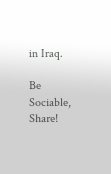in Iraq.

Be Sociable, Share!